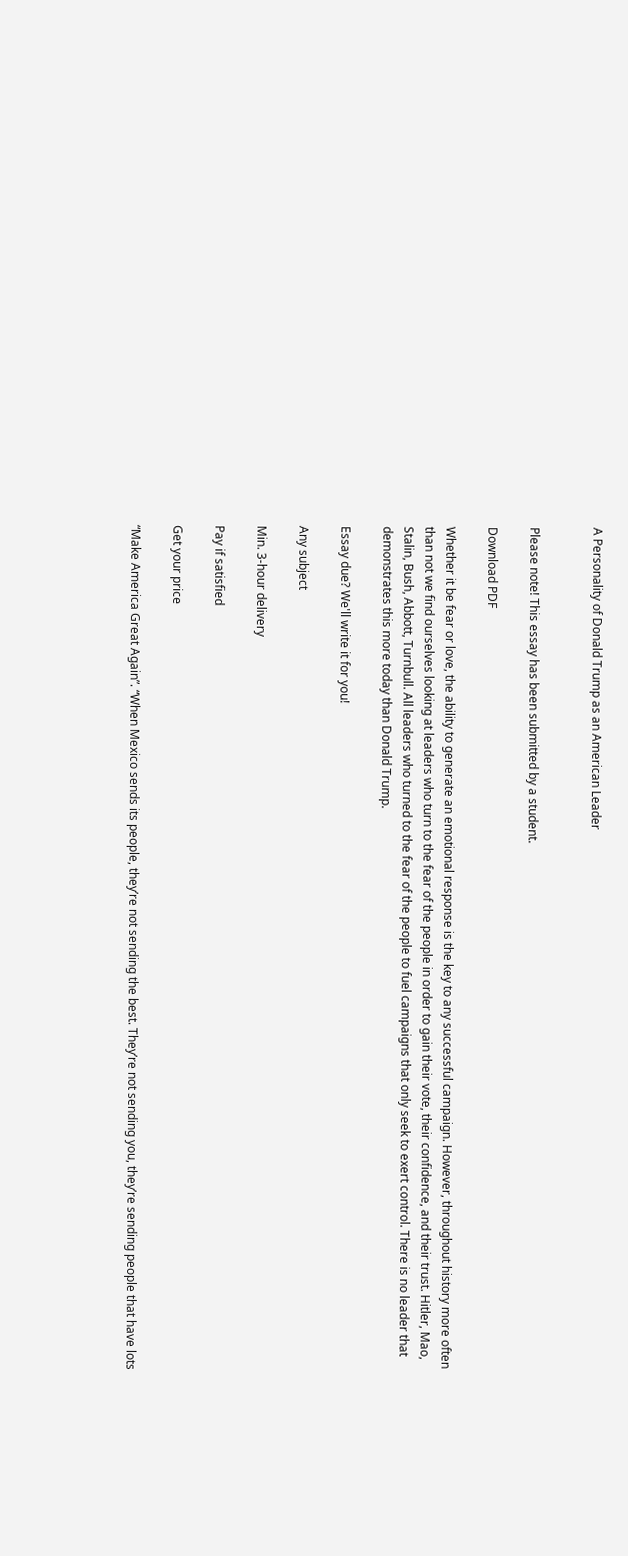A Personality of Donald Trump as an American Leader


Please note! This essay has been submitted by a student.

Download PDF

Whether it be fear or love, the ability to generate an emotional response is the key to any successful campaign. However, throughout history more often than not we find ourselves looking at leaders who turn to the fear of the people in order to gain their vote, their confidence, and their trust. Hitler, Mao, Stalin, Bush, Abbott, Turnbull. All leaders who turned to the fear of the people to fuel campaigns that only seek to exert control. There is no leader that demonstrates this more today than Donald Trump.

Essay due? We'll write it for you!

Any subject

Min. 3-hour delivery

Pay if satisfied

Get your price

“Make America Great Again”. “When Mexico sends its people, they’re not sending the best. They’re not sending you, they’re sending people that have lots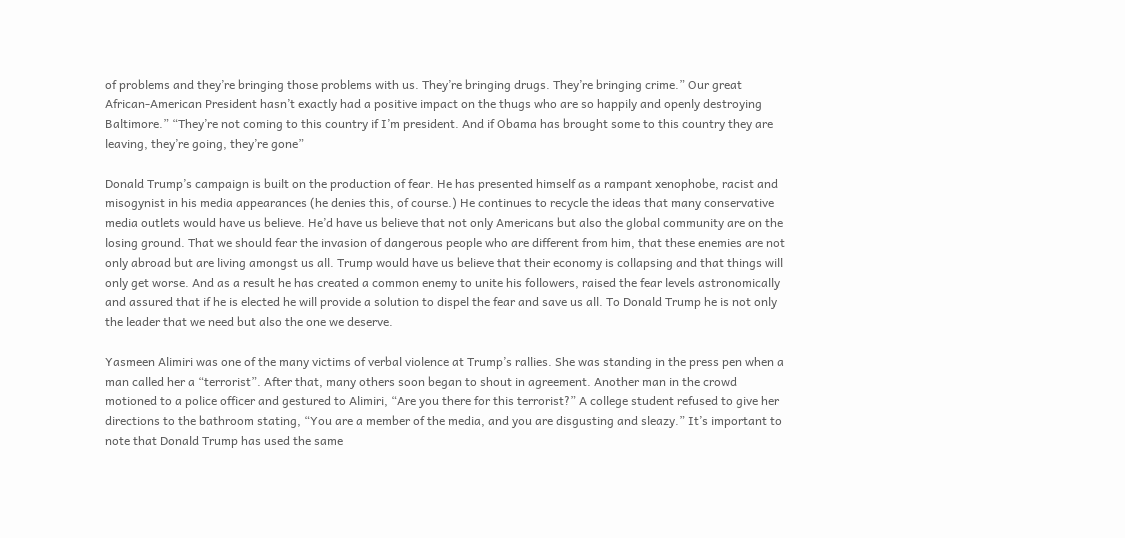of problems and they’re bringing those problems with us. They’re bringing drugs. They’re bringing crime.” Our great African-American President hasn’t exactly had a positive impact on the thugs who are so happily and openly destroying Baltimore.” “They’re not coming to this country if I’m president. And if Obama has brought some to this country they are leaving, they’re going, they’re gone”

Donald Trump’s campaign is built on the production of fear. He has presented himself as a rampant xenophobe, racist and misogynist in his media appearances (he denies this, of course.) He continues to recycle the ideas that many conservative media outlets would have us believe. He’d have us believe that not only Americans but also the global community are on the losing ground. That we should fear the invasion of dangerous people who are different from him, that these enemies are not only abroad but are living amongst us all. Trump would have us believe that their economy is collapsing and that things will only get worse. And as a result he has created a common enemy to unite his followers, raised the fear levels astronomically and assured that if he is elected he will provide a solution to dispel the fear and save us all. To Donald Trump he is not only the leader that we need but also the one we deserve.

Yasmeen Alimiri was one of the many victims of verbal violence at Trump’s rallies. She was standing in the press pen when a man called her a “terrorist”. After that, many others soon began to shout in agreement. Another man in the crowd motioned to a police officer and gestured to Alimiri, “Are you there for this terrorist?” A college student refused to give her directions to the bathroom stating, “You are a member of the media, and you are disgusting and sleazy.” It’s important to note that Donald Trump has used the same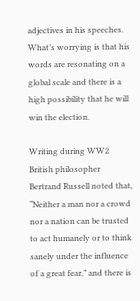adjectives in his speeches. What’s worrying is that his words are resonating on a global scale and there is a high possibility that he will win the election.

Writing during WW2 British philosopher Bertrand Russell noted that, “Neither a man nor a crowd nor a nation can be trusted to act humanely or to think sanely under the influence of a great fear,” and there is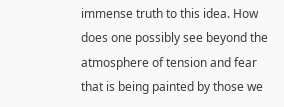immense truth to this idea. How does one possibly see beyond the atmosphere of tension and fear that is being painted by those we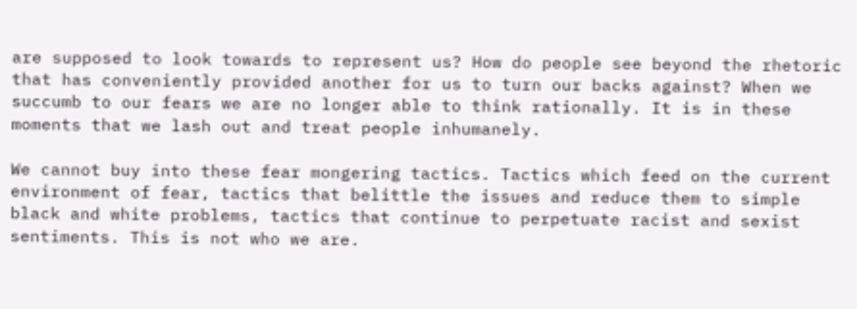are supposed to look towards to represent us? How do people see beyond the rhetoric that has conveniently provided another for us to turn our backs against? When we succumb to our fears we are no longer able to think rationally. It is in these moments that we lash out and treat people inhumanely.

We cannot buy into these fear mongering tactics. Tactics which feed on the current environment of fear, tactics that belittle the issues and reduce them to simple black and white problems, tactics that continue to perpetuate racist and sexist sentiments. This is not who we are.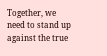Together, we need to stand up against the true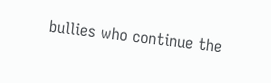bullies who continue the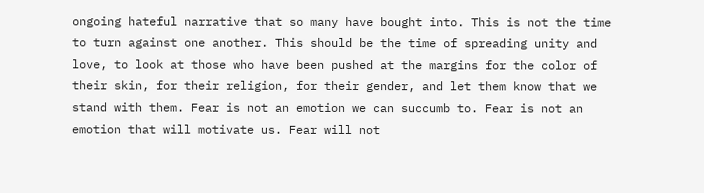ongoing hateful narrative that so many have bought into. This is not the time to turn against one another. This should be the time of spreading unity and love, to look at those who have been pushed at the margins for the color of their skin, for their religion, for their gender, and let them know that we stand with them. Fear is not an emotion we can succumb to. Fear is not an emotion that will motivate us. Fear will not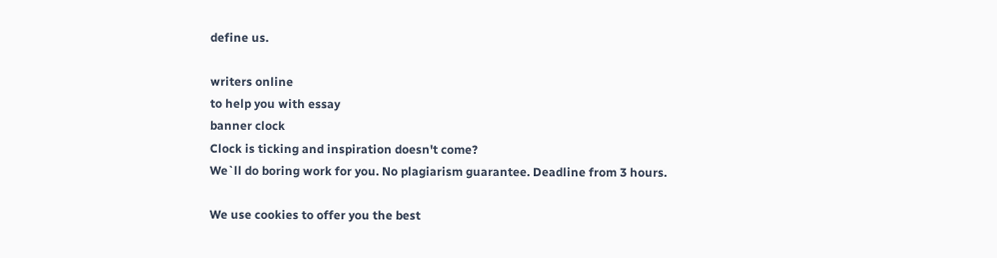define us.

writers online
to help you with essay
banner clock
Clock is ticking and inspiration doesn't come?
We`ll do boring work for you. No plagiarism guarantee. Deadline from 3 hours.

We use cookies to offer you the best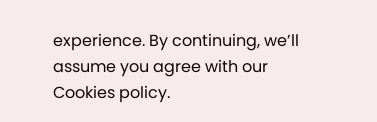experience. By continuing, we’ll assume you agree with our Cookies policy.